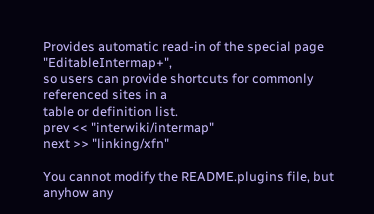Provides automatic read-in of the special page "EditableIntermap+",
so users can provide shortcuts for commonly referenced sites in a
table or definition list.
prev << "interwiki/intermap"
next >> "linking/xfn"

You cannot modify the README.plugins file, but anyhow any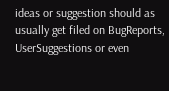ideas or suggestion should as usually get filed on BugReports, UserSuggestions or even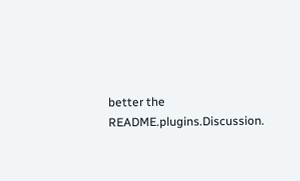better the README.plugins.Discussion.